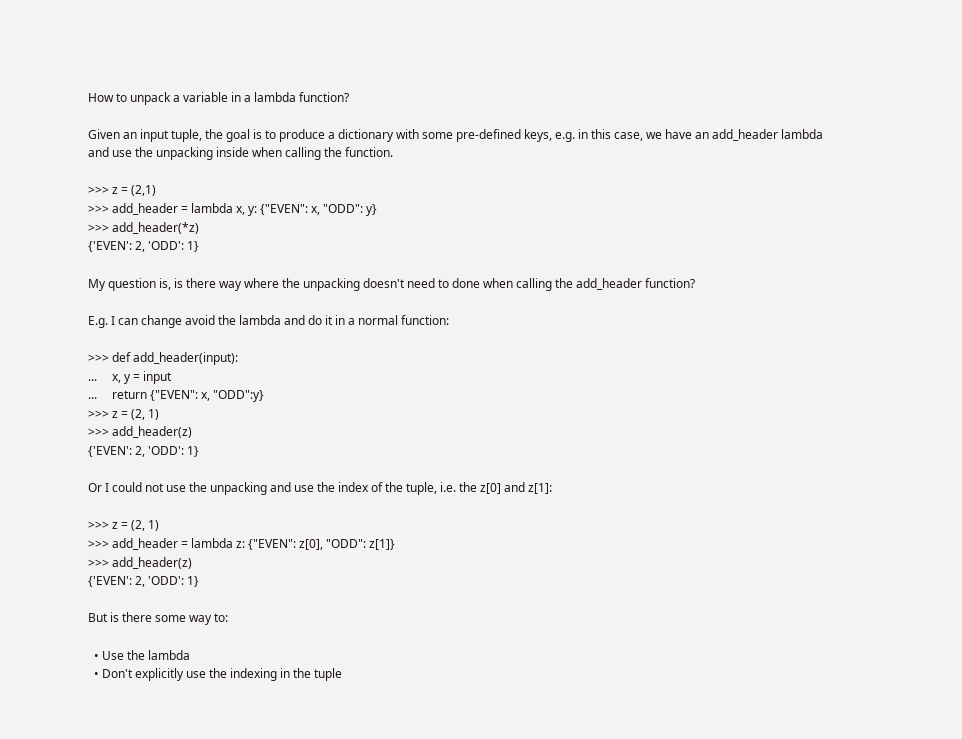How to unpack a variable in a lambda function?

Given an input tuple, the goal is to produce a dictionary with some pre-defined keys, e.g. in this case, we have an add_header lambda and use the unpacking inside when calling the function.

>>> z = (2,1)
>>> add_header = lambda x, y: {"EVEN": x, "ODD": y}
>>> add_header(*z)
{'EVEN': 2, 'ODD': 1}

My question is, is there way where the unpacking doesn't need to done when calling the add_header function?

E.g. I can change avoid the lambda and do it in a normal function:

>>> def add_header(input):
...     x, y = input
...     return {"EVEN": x, "ODD":y}
>>> z = (2, 1)
>>> add_header(z)
{'EVEN': 2, 'ODD': 1}

Or I could not use the unpacking and use the index of the tuple, i.e. the z[0] and z[1]:

>>> z = (2, 1)
>>> add_header = lambda z: {"EVEN": z[0], "ODD": z[1]}
>>> add_header(z)
{'EVEN': 2, 'ODD': 1}

But is there some way to:

  • Use the lambda
  • Don't explicitly use the indexing in the tuple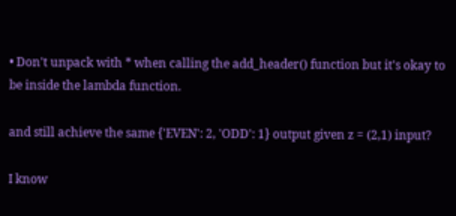• Don't unpack with * when calling the add_header() function but it's okay to be inside the lambda function.

and still achieve the same {'EVEN': 2, 'ODD': 1} output given z = (2,1) input?

I know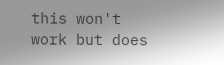this won't work but does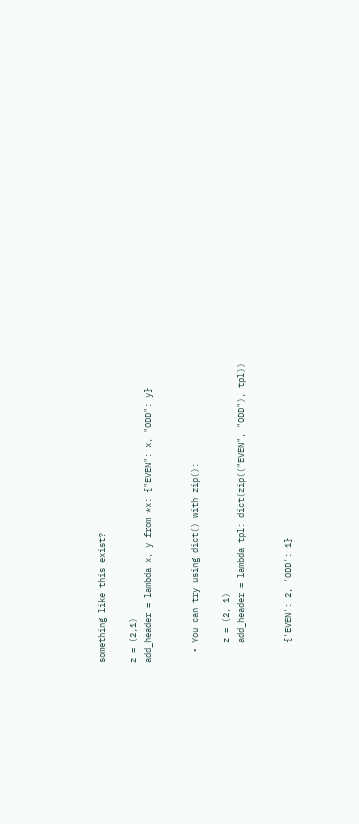something like this exist?

z = (2,1)
add_header = lambda x, y from *x: {"EVEN": x, "ODD": y}


  • You can try using dict() with zip():

    z = (2, 1)
    add_header = lambda tpl: dict(zip(("EVEN", "ODD"), tpl))


    {'EVEN': 2, 'ODD': 1}